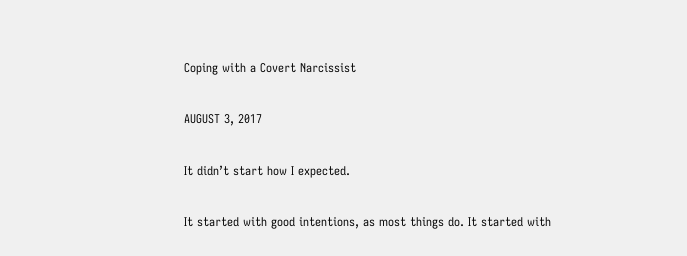Coping with a Covert Narcissist

AUGUST 3, 2017

It didn’t start how I expected.

It started with good intentions, as most things do. It started with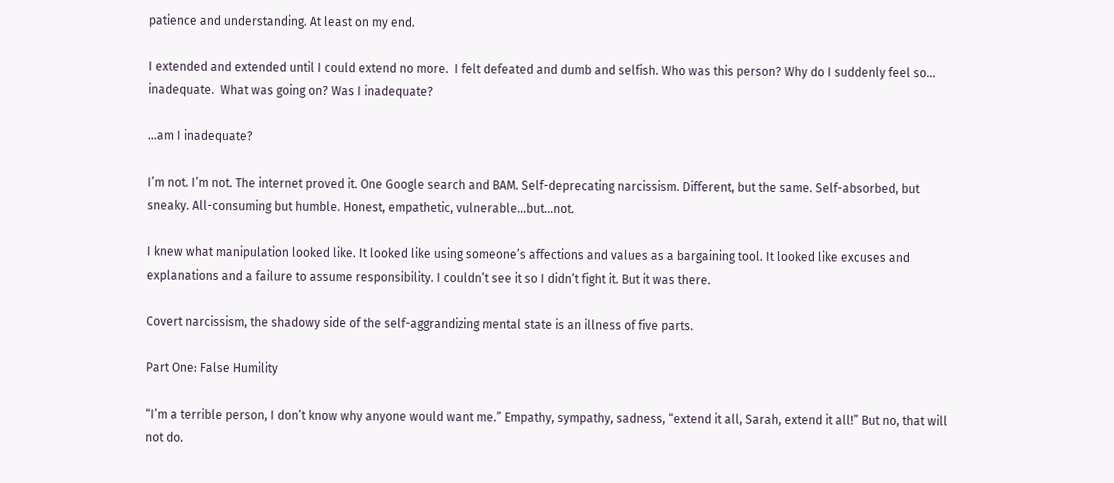patience and understanding. At least on my end.

I extended and extended until I could extend no more.  I felt defeated and dumb and selfish. Who was this person? Why do I suddenly feel so… inadequate.  What was going on? Was I inadequate?

…am I inadequate?

I’m not. I’m not. The internet proved it. One Google search and BAM. Self-deprecating narcissism. Different, but the same. Self-absorbed, but sneaky. All-consuming but humble. Honest, empathetic, vulnerable…but…not.

I knew what manipulation looked like. It looked like using someone’s affections and values as a bargaining tool. It looked like excuses and explanations and a failure to assume responsibility. I couldn’t see it so I didn’t fight it. But it was there.

Covert narcissism, the shadowy side of the self-aggrandizing mental state is an illness of five parts.

Part One: False Humility

“I’m a terrible person, I don’t know why anyone would want me.” Empathy, sympathy, sadness, “extend it all, Sarah, extend it all!” But no, that will not do.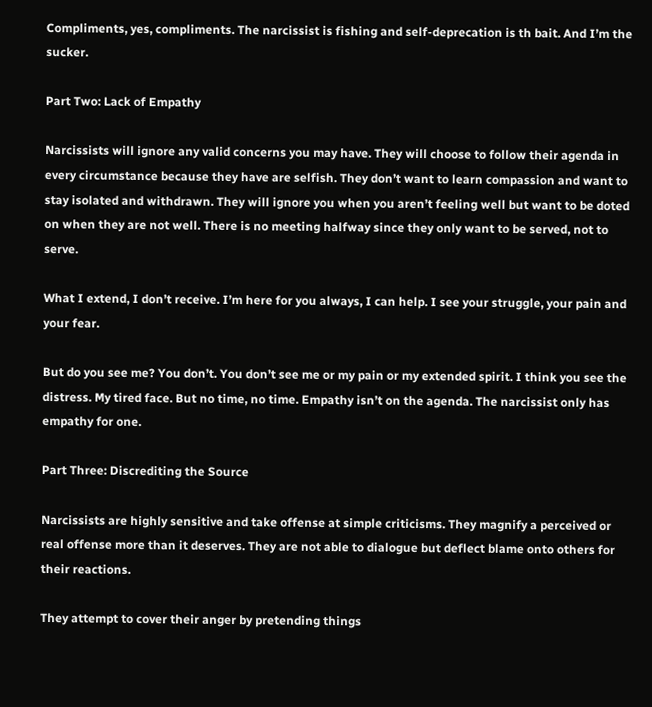Compliments, yes, compliments. The narcissist is fishing and self-deprecation is th bait. And I’m the sucker.

Part Two: Lack of Empathy

Narcissists will ignore any valid concerns you may have. They will choose to follow their agenda in every circumstance because they have are selfish. They don’t want to learn compassion and want to stay isolated and withdrawn. They will ignore you when you aren’t feeling well but want to be doted on when they are not well. There is no meeting halfway since they only want to be served, not to serve.

What I extend, I don’t receive. I’m here for you always, I can help. I see your struggle, your pain and your fear.

But do you see me? You don’t. You don’t see me or my pain or my extended spirit. I think you see the distress. My tired face. But no time, no time. Empathy isn’t on the agenda. The narcissist only has empathy for one.

Part Three: Discrediting the Source

Narcissists are highly sensitive and take offense at simple criticisms. They magnify a perceived or real offense more than it deserves. They are not able to dialogue but deflect blame onto others for their reactions.

They attempt to cover their anger by pretending things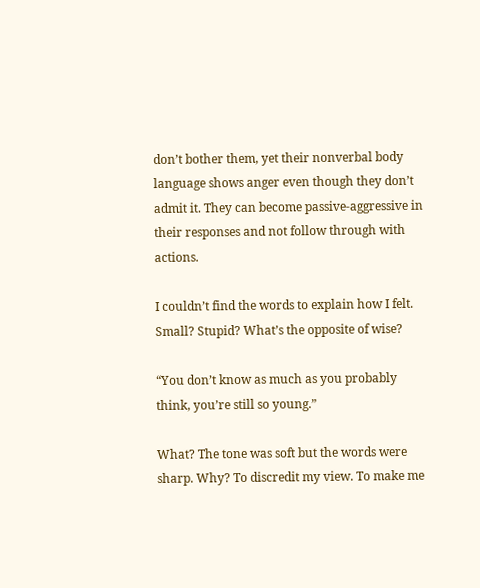don’t bother them, yet their nonverbal body language shows anger even though they don’t admit it. They can become passive-aggressive in their responses and not follow through with actions.

I couldn’t find the words to explain how I felt. Small? Stupid? What’s the opposite of wise?

“You don’t know as much as you probably think, you’re still so young.”

What? The tone was soft but the words were sharp. Why? To discredit my view. To make me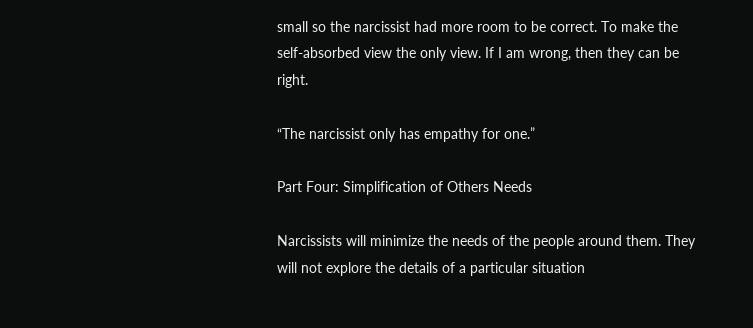small so the narcissist had more room to be correct. To make the self-absorbed view the only view. If I am wrong, then they can be right.

“The narcissist only has empathy for one.”

Part Four: Simplification of Others Needs

Narcissists will minimize the needs of the people around them. They will not explore the details of a particular situation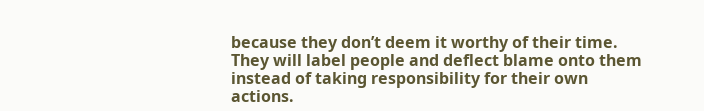because they don’t deem it worthy of their time. They will label people and deflect blame onto them instead of taking responsibility for their own actions.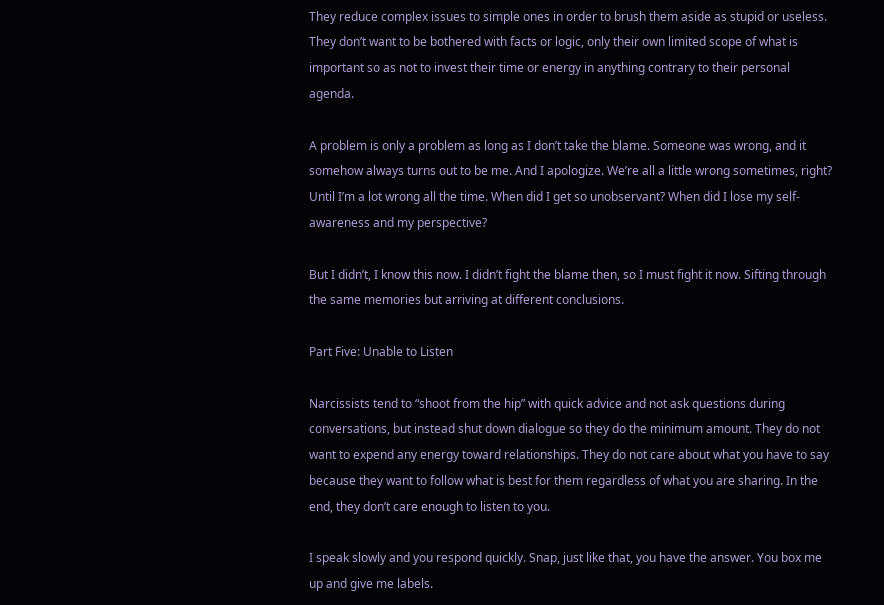They reduce complex issues to simple ones in order to brush them aside as stupid or useless. They don’t want to be bothered with facts or logic, only their own limited scope of what is important so as not to invest their time or energy in anything contrary to their personal agenda.

A problem is only a problem as long as I don’t take the blame. Someone was wrong, and it somehow always turns out to be me. And I apologize. We’re all a little wrong sometimes, right? Until I’m a lot wrong all the time. When did I get so unobservant? When did I lose my self-awareness and my perspective?

But I didn’t, I know this now. I didn’t fight the blame then, so I must fight it now. Sifting through the same memories but arriving at different conclusions.

Part Five: Unable to Listen

Narcissists tend to “shoot from the hip” with quick advice and not ask questions during conversations, but instead shut down dialogue so they do the minimum amount. They do not want to expend any energy toward relationships. They do not care about what you have to say because they want to follow what is best for them regardless of what you are sharing. In the end, they don’t care enough to listen to you.

I speak slowly and you respond quickly. Snap, just like that, you have the answer. You box me up and give me labels.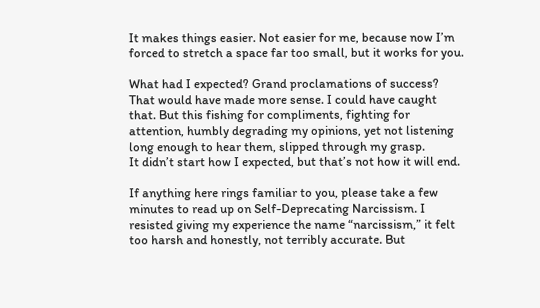It makes things easier. Not easier for me, because now I’m forced to stretch a space far too small, but it works for you.

What had I expected? Grand proclamations of success? That would have made more sense. I could have caught that. But this fishing for compliments, fighting for attention, humbly degrading my opinions, yet not listening long enough to hear them, slipped through my grasp.
It didn’t start how I expected, but that’s not how it will end.

If anything here rings familiar to you, please take a few minutes to read up on Self-Deprecating Narcissism. I resisted giving my experience the name “narcissism,” it felt too harsh and honestly, not terribly accurate. But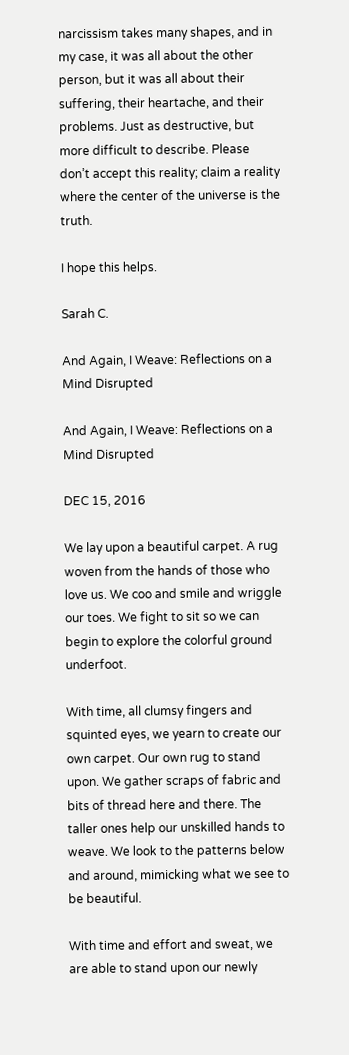narcissism takes many shapes, and in my case, it was all about the other person, but it was all about their suffering, their heartache, and their problems. Just as destructive, but more difficult to describe. Please don’t accept this reality; claim a reality where the center of the universe is the truth.

I hope this helps.

Sarah C.

And Again, I Weave: Reflections on a Mind Disrupted

And Again, I Weave: Reflections on a Mind Disrupted

DEC 15, 2016

We lay upon a beautiful carpet. A rug woven from the hands of those who love us. We coo and smile and wriggle our toes. We fight to sit so we can begin to explore the colorful ground underfoot.

With time, all clumsy fingers and squinted eyes, we yearn to create our own carpet. Our own rug to stand upon. We gather scraps of fabric and bits of thread here and there. The taller ones help our unskilled hands to weave. We look to the patterns below and around, mimicking what we see to be beautiful.

With time and effort and sweat, we are able to stand upon our newly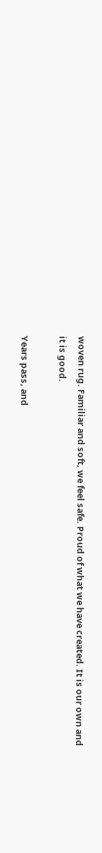woven rug. Familiar and soft, we feel safe. Proud of what we have created. It is our own and it is good.

Years pass, and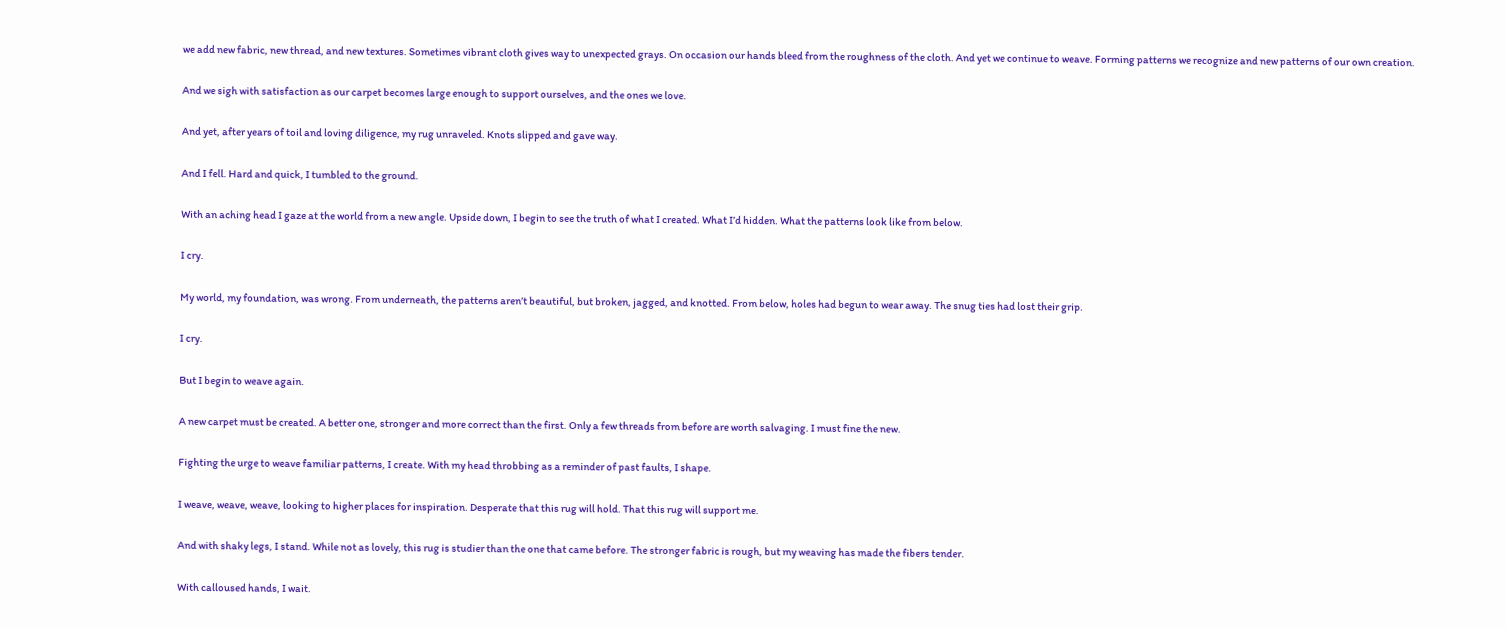we add new fabric, new thread, and new textures. Sometimes vibrant cloth gives way to unexpected grays. On occasion our hands bleed from the roughness of the cloth. And yet we continue to weave. Forming patterns we recognize and new patterns of our own creation.

And we sigh with satisfaction as our carpet becomes large enough to support ourselves, and the ones we love.

And yet, after years of toil and loving diligence, my rug unraveled. Knots slipped and gave way.

And I fell. Hard and quick, I tumbled to the ground.

With an aching head I gaze at the world from a new angle. Upside down, I begin to see the truth of what I created. What I’d hidden. What the patterns look like from below.

I cry.

My world, my foundation, was wrong. From underneath, the patterns aren’t beautiful, but broken, jagged, and knotted. From below, holes had begun to wear away. The snug ties had lost their grip.

I cry.

But I begin to weave again.

A new carpet must be created. A better one, stronger and more correct than the first. Only a few threads from before are worth salvaging. I must fine the new.

Fighting the urge to weave familiar patterns, I create. With my head throbbing as a reminder of past faults, I shape.

I weave, weave, weave, looking to higher places for inspiration. Desperate that this rug will hold. That this rug will support me.

And with shaky legs, I stand. While not as lovely, this rug is studier than the one that came before. The stronger fabric is rough, but my weaving has made the fibers tender.

With calloused hands, I wait.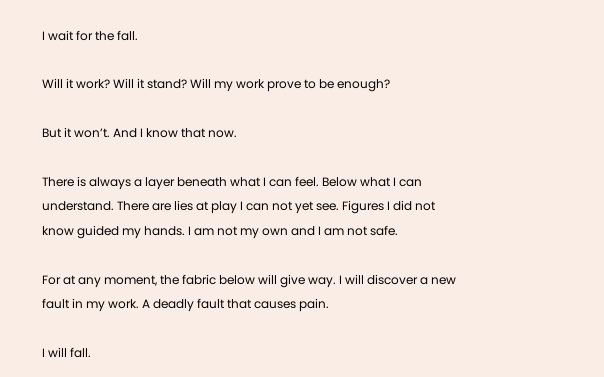I wait for the fall.

Will it work? Will it stand? Will my work prove to be enough?

But it won’t. And I know that now.

There is always a layer beneath what I can feel. Below what I can understand. There are lies at play I can not yet see. Figures I did not know guided my hands. I am not my own and I am not safe.

For at any moment, the fabric below will give way. I will discover a new fault in my work. A deadly fault that causes pain.

I will fall.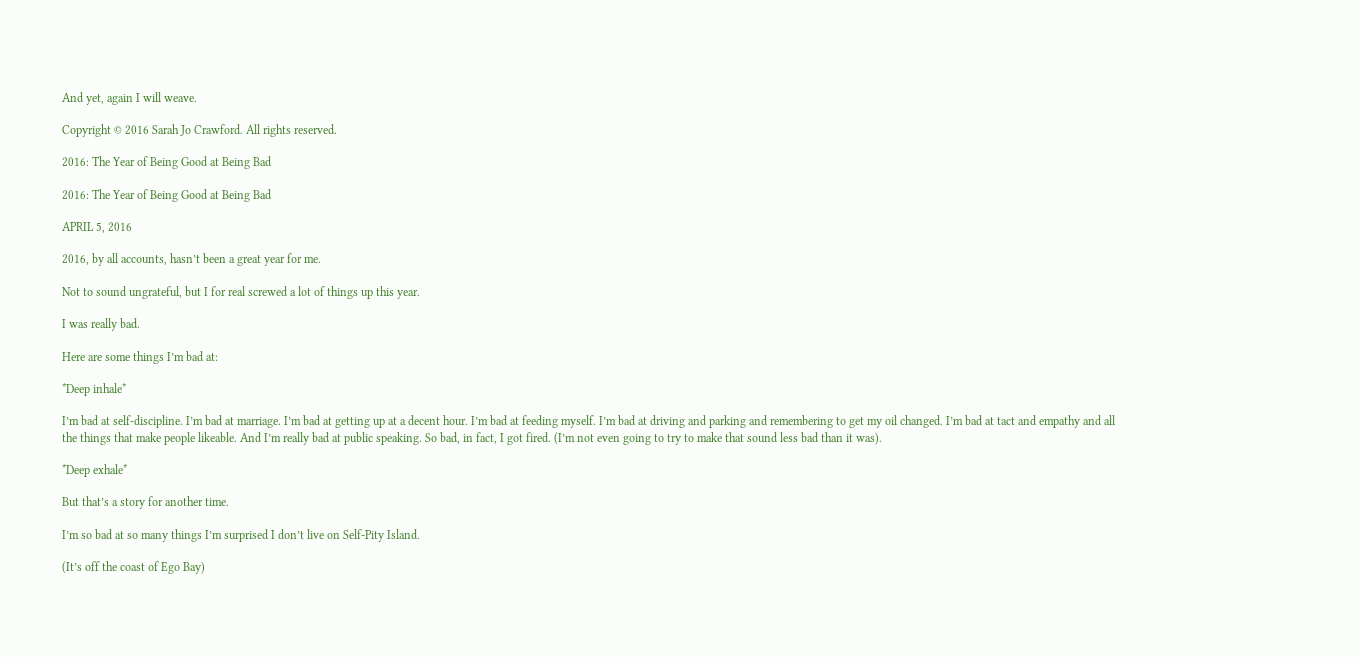And yet, again I will weave.

Copyright © 2016 Sarah Jo Crawford. All rights reserved.

2016: The Year of Being Good at Being Bad

2016: The Year of Being Good at Being Bad

APRIL 5, 2016

2016, by all accounts, hasn’t been a great year for me.

Not to sound ungrateful, but I for real screwed a lot of things up this year.

I was really bad.

Here are some things I’m bad at:

*Deep inhale*

I’m bad at self-discipline. I’m bad at marriage. I’m bad at getting up at a decent hour. I’m bad at feeding myself. I’m bad at driving and parking and remembering to get my oil changed. I’m bad at tact and empathy and all the things that make people likeable. And I’m really bad at public speaking. So bad, in fact, I got fired. (I’m not even going to try to make that sound less bad than it was).

*Deep exhale*

But that’s a story for another time.

I’m so bad at so many things I’m surprised I don’t live on Self-Pity Island.

(It’s off the coast of Ego Bay)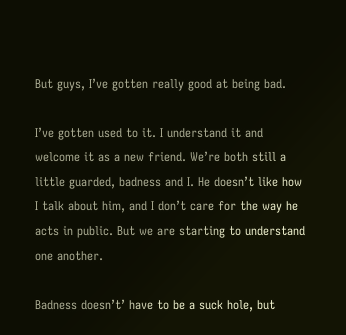But guys, I’ve gotten really good at being bad.

I’ve gotten used to it. I understand it and welcome it as a new friend. We’re both still a little guarded, badness and I. He doesn’t like how I talk about him, and I don’t care for the way he acts in public. But we are starting to understand one another.

Badness doesn’t’ have to be a suck hole, but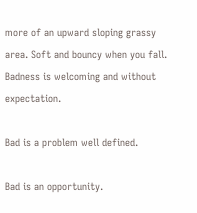more of an upward sloping grassy area. Soft and bouncy when you fall. Badness is welcoming and without expectation.

Bad is a problem well defined.

Bad is an opportunity.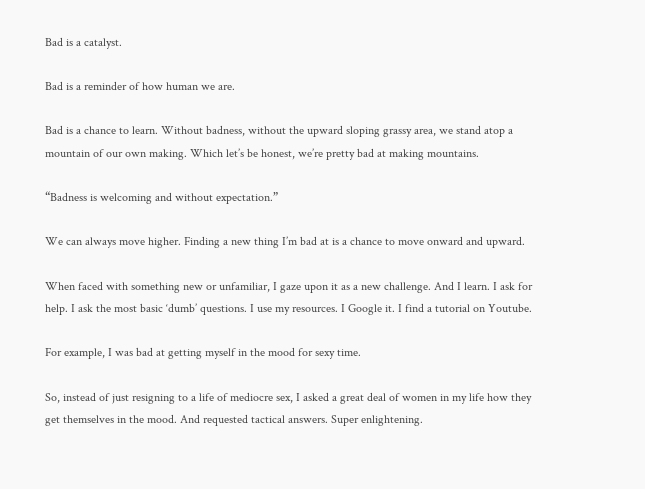Bad is a catalyst.

Bad is a reminder of how human we are.

Bad is a chance to learn. Without badness, without the upward sloping grassy area, we stand atop a mountain of our own making. Which let’s be honest, we’re pretty bad at making mountains.

“Badness is welcoming and without expectation.”

We can always move higher. Finding a new thing I’m bad at is a chance to move onward and upward.

When faced with something new or unfamiliar, I gaze upon it as a new challenge. And I learn. I ask for help. I ask the most basic ‘dumb’ questions. I use my resources. I Google it. I find a tutorial on Youtube.

For example, I was bad at getting myself in the mood for sexy time.

So, instead of just resigning to a life of mediocre sex, I asked a great deal of women in my life how they get themselves in the mood. And requested tactical answers. Super enlightening.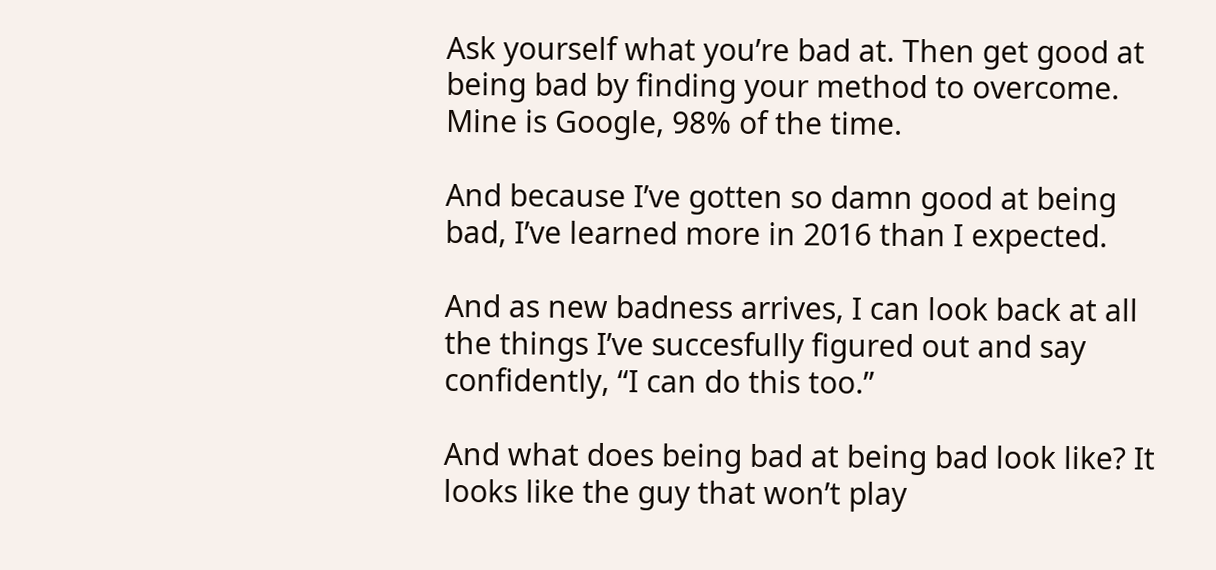Ask yourself what you’re bad at. Then get good at being bad by finding your method to overcome. Mine is Google, 98% of the time.

And because I’ve gotten so damn good at being bad, I’ve learned more in 2016 than I expected.

And as new badness arrives, I can look back at all the things I’ve succesfully figured out and say confidently, “I can do this too.”

And what does being bad at being bad look like? It looks like the guy that won’t play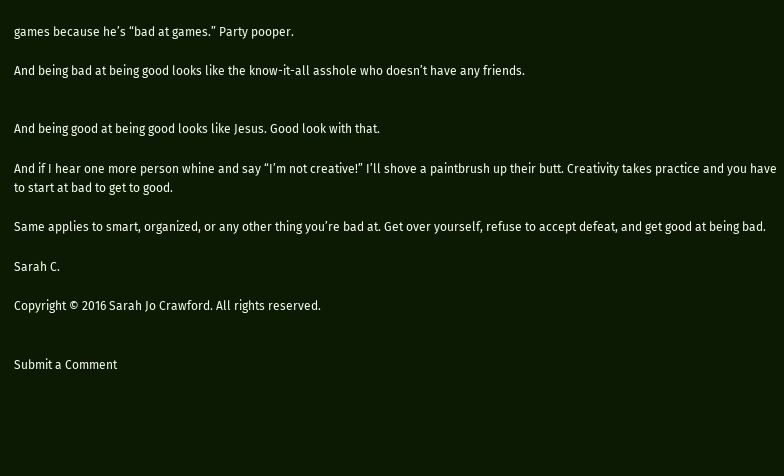games because he’s “bad at games.” Party pooper.

And being bad at being good looks like the know-it-all asshole who doesn’t have any friends.


And being good at being good looks like Jesus. Good look with that.

And if I hear one more person whine and say “I’m not creative!” I’ll shove a paintbrush up their butt. Creativity takes practice and you have to start at bad to get to good.

Same applies to smart, organized, or any other thing you’re bad at. Get over yourself, refuse to accept defeat, and get good at being bad.

Sarah C.

Copyright © 2016 Sarah Jo Crawford. All rights reserved.


Submit a Comment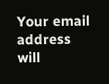Your email address will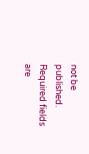not be published. Required fields are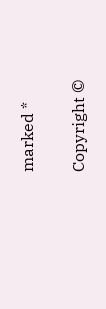marked *

Copyright ©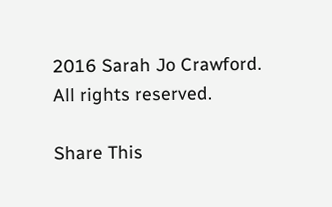2016 Sarah Jo Crawford. All rights reserved.

Share This